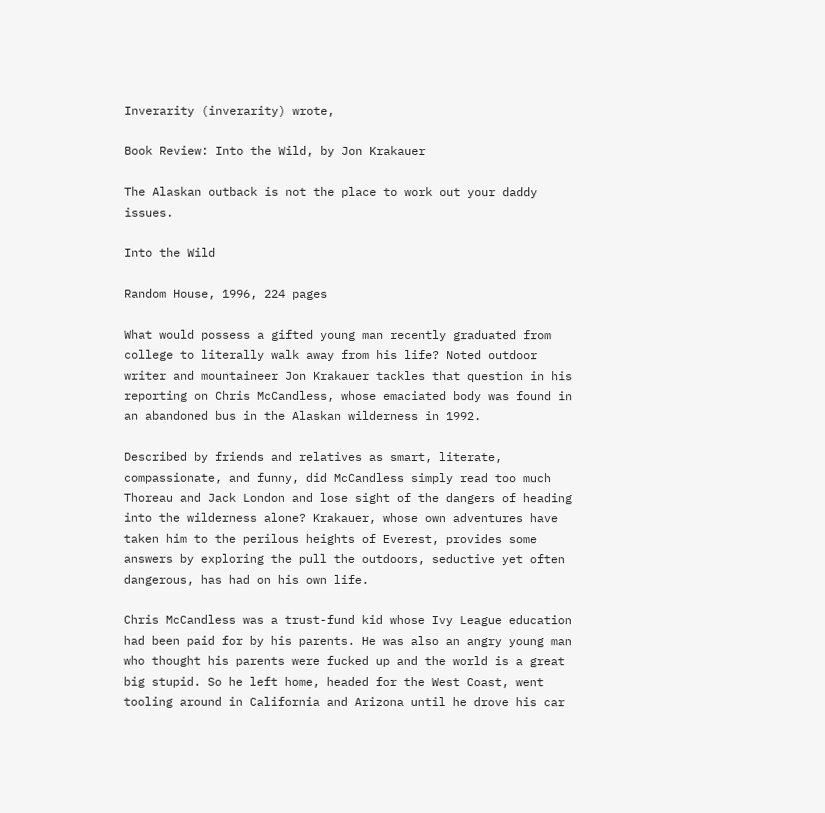Inverarity (inverarity) wrote,

Book Review: Into the Wild, by Jon Krakauer

The Alaskan outback is not the place to work out your daddy issues.

Into the Wild

Random House, 1996, 224 pages

What would possess a gifted young man recently graduated from college to literally walk away from his life? Noted outdoor writer and mountaineer Jon Krakauer tackles that question in his reporting on Chris McCandless, whose emaciated body was found in an abandoned bus in the Alaskan wilderness in 1992.

Described by friends and relatives as smart, literate, compassionate, and funny, did McCandless simply read too much Thoreau and Jack London and lose sight of the dangers of heading into the wilderness alone? Krakauer, whose own adventures have taken him to the perilous heights of Everest, provides some answers by exploring the pull the outdoors, seductive yet often dangerous, has had on his own life.

Chris McCandless was a trust-fund kid whose Ivy League education had been paid for by his parents. He was also an angry young man who thought his parents were fucked up and the world is a great big stupid. So he left home, headed for the West Coast, went tooling around in California and Arizona until he drove his car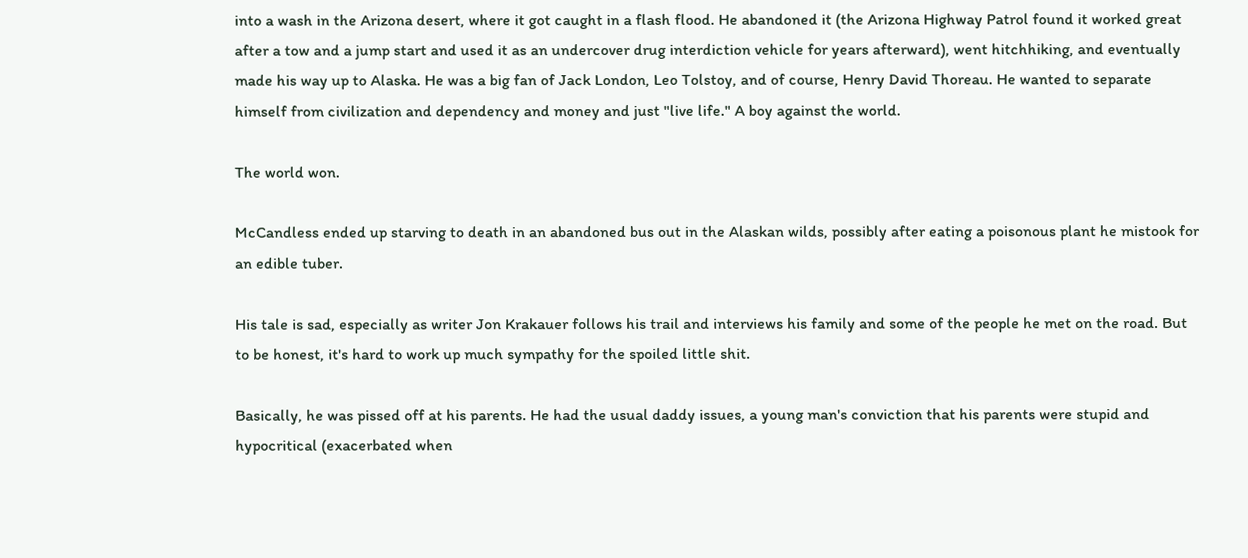into a wash in the Arizona desert, where it got caught in a flash flood. He abandoned it (the Arizona Highway Patrol found it worked great after a tow and a jump start and used it as an undercover drug interdiction vehicle for years afterward), went hitchhiking, and eventually made his way up to Alaska. He was a big fan of Jack London, Leo Tolstoy, and of course, Henry David Thoreau. He wanted to separate himself from civilization and dependency and money and just "live life." A boy against the world.

The world won.

McCandless ended up starving to death in an abandoned bus out in the Alaskan wilds, possibly after eating a poisonous plant he mistook for an edible tuber.

His tale is sad, especially as writer Jon Krakauer follows his trail and interviews his family and some of the people he met on the road. But to be honest, it's hard to work up much sympathy for the spoiled little shit.

Basically, he was pissed off at his parents. He had the usual daddy issues, a young man's conviction that his parents were stupid and hypocritical (exacerbated when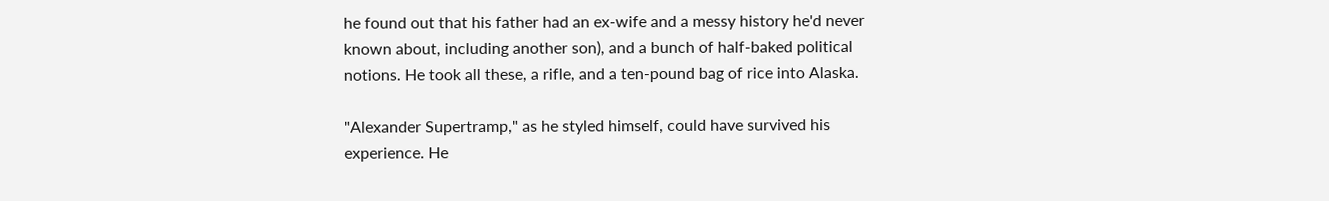he found out that his father had an ex-wife and a messy history he'd never known about, including another son), and a bunch of half-baked political notions. He took all these, a rifle, and a ten-pound bag of rice into Alaska.

"Alexander Supertramp," as he styled himself, could have survived his experience. He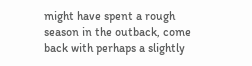might have spent a rough season in the outback, come back with perhaps a slightly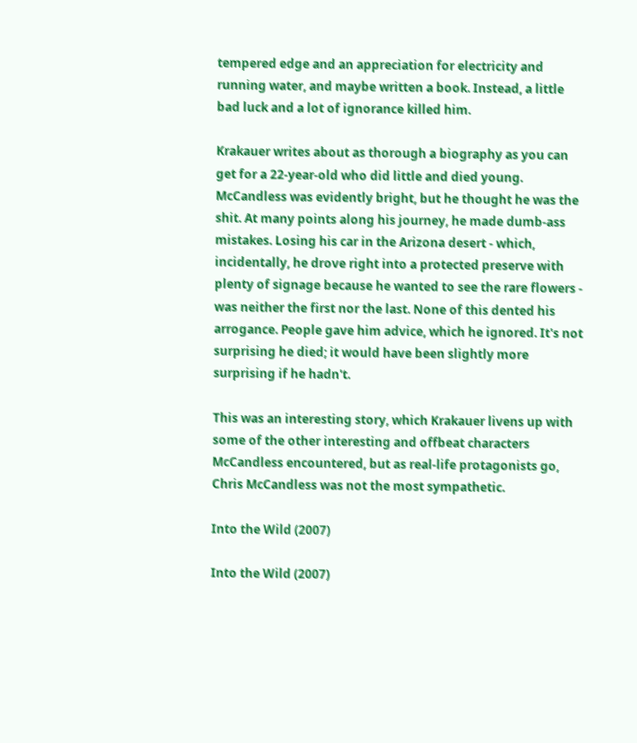tempered edge and an appreciation for electricity and running water, and maybe written a book. Instead, a little bad luck and a lot of ignorance killed him.

Krakauer writes about as thorough a biography as you can get for a 22-year-old who did little and died young. McCandless was evidently bright, but he thought he was the shit. At many points along his journey, he made dumb-ass mistakes. Losing his car in the Arizona desert - which, incidentally, he drove right into a protected preserve with plenty of signage because he wanted to see the rare flowers - was neither the first nor the last. None of this dented his arrogance. People gave him advice, which he ignored. It's not surprising he died; it would have been slightly more surprising if he hadn't.

This was an interesting story, which Krakauer livens up with some of the other interesting and offbeat characters McCandless encountered, but as real-life protagonists go, Chris McCandless was not the most sympathetic.

Into the Wild (2007)

Into the Wild (2007)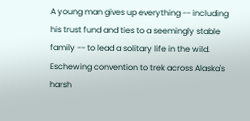A young man gives up everything -- including his trust fund and ties to a seemingly stable family -- to lead a solitary life in the wild. Eschewing convention to trek across Alaska's harsh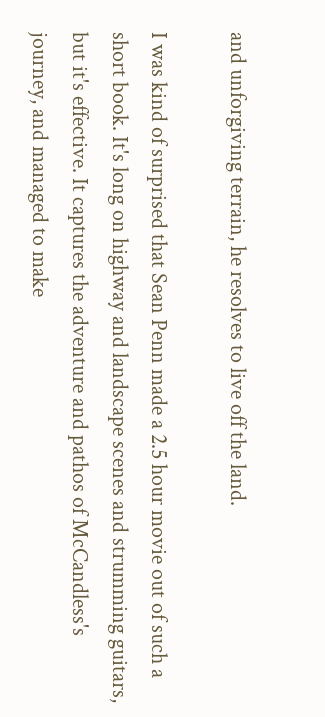and unforgiving terrain, he resolves to live off the land.

I was kind of surprised that Sean Penn made a 2.5 hour movie out of such a short book. It's long on highway and landscape scenes and strumming guitars, but it's effective. It captures the adventure and pathos of McCandless's journey, and managed to make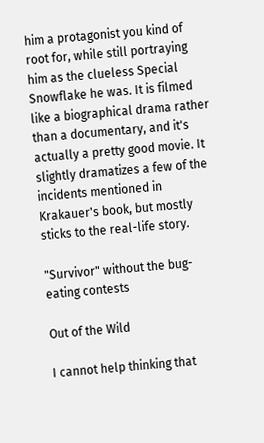him a protagonist you kind of root for, while still portraying him as the clueless Special Snowflake he was. It is filmed like a biographical drama rather than a documentary, and it's actually a pretty good movie. It slightly dramatizes a few of the incidents mentioned in Krakauer's book, but mostly sticks to the real-life story.

"Survivor" without the bug-eating contests

Out of the Wild

I cannot help thinking that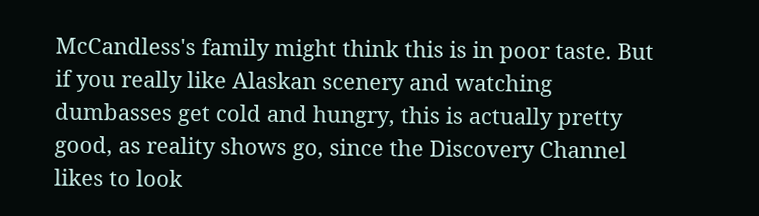McCandless's family might think this is in poor taste. But if you really like Alaskan scenery and watching dumbasses get cold and hungry, this is actually pretty good, as reality shows go, since the Discovery Channel likes to look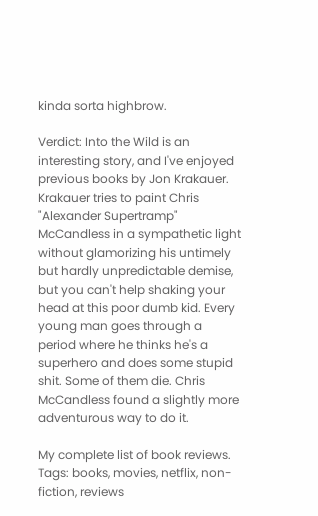kinda sorta highbrow.

Verdict: Into the Wild is an interesting story, and I've enjoyed previous books by Jon Krakauer. Krakauer tries to paint Chris "Alexander Supertramp" McCandless in a sympathetic light without glamorizing his untimely but hardly unpredictable demise, but you can't help shaking your head at this poor dumb kid. Every young man goes through a period where he thinks he's a superhero and does some stupid shit. Some of them die. Chris McCandless found a slightly more adventurous way to do it.

My complete list of book reviews.
Tags: books, movies, netflix, non-fiction, reviews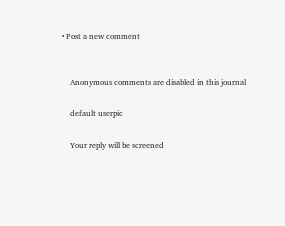• Post a new comment


    Anonymous comments are disabled in this journal

    default userpic

    Your reply will be screened